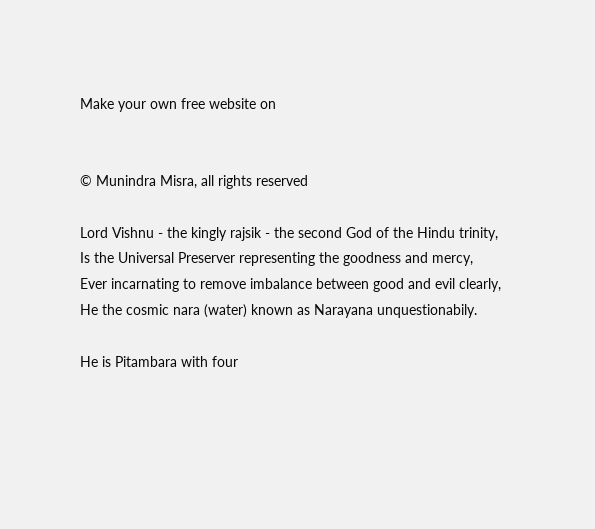Make your own free website on


© Munindra Misra, all rights reserved

Lord Vishnu - the kingly rajsik - the second God of the Hindu trinity,
Is the Universal Preserver representing the goodness and mercy,
Ever incarnating to remove imbalance between good and evil clearly,
He the cosmic nara (water) known as Narayana unquestionabily.

He is Pitambara with four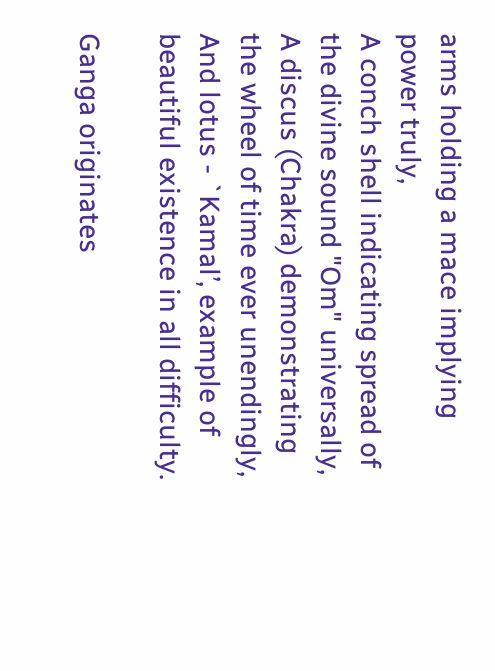arms holding a mace implying power truly,
A conch shell indicating spread of the divine sound "Om" universally,
A discus (Chakra) demonstrating the wheel of time ever unendingly,
And lotus - `Kamal’, example of beautiful existence in all difficulty.

Ganga originates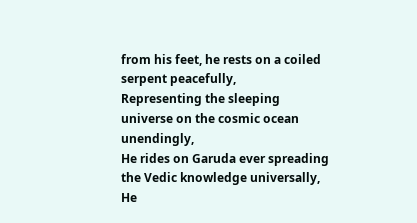from his feet, he rests on a coiled serpent peacefully,
Representing the sleeping universe on the cosmic ocean unendingly,
He rides on Garuda ever spreading the Vedic knowledge universally,
He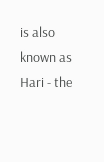is also known as Hari - the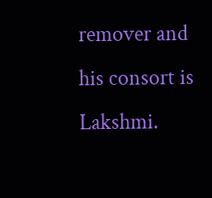remover and his consort is Lakshmi.